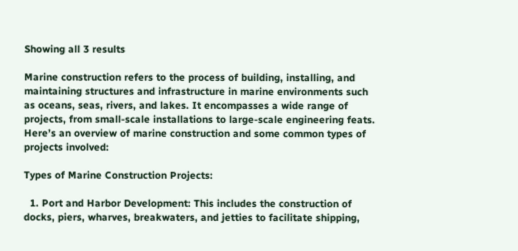Showing all 3 results

Marine construction refers to the process of building, installing, and maintaining structures and infrastructure in marine environments such as oceans, seas, rivers, and lakes. It encompasses a wide range of projects, from small-scale installations to large-scale engineering feats. Here’s an overview of marine construction and some common types of projects involved:

Types of Marine Construction Projects:

  1. Port and Harbor Development: This includes the construction of docks, piers, wharves, breakwaters, and jetties to facilitate shipping,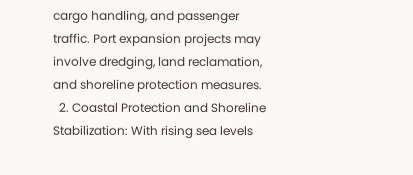cargo handling, and passenger traffic. Port expansion projects may involve dredging, land reclamation, and shoreline protection measures.
  2. Coastal Protection and Shoreline Stabilization: With rising sea levels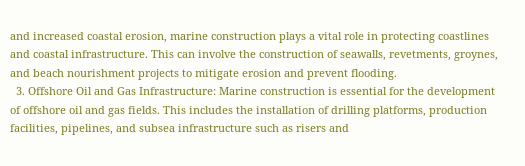and increased coastal erosion, marine construction plays a vital role in protecting coastlines and coastal infrastructure. This can involve the construction of seawalls, revetments, groynes, and beach nourishment projects to mitigate erosion and prevent flooding.
  3. Offshore Oil and Gas Infrastructure: Marine construction is essential for the development of offshore oil and gas fields. This includes the installation of drilling platforms, production facilities, pipelines, and subsea infrastructure such as risers and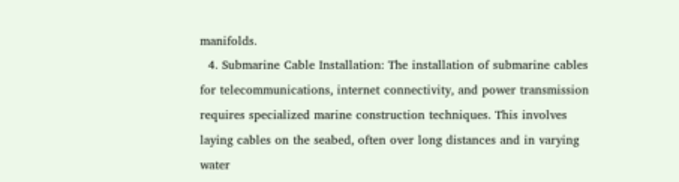manifolds.
  4. Submarine Cable Installation: The installation of submarine cables for telecommunications, internet connectivity, and power transmission requires specialized marine construction techniques. This involves laying cables on the seabed, often over long distances and in varying water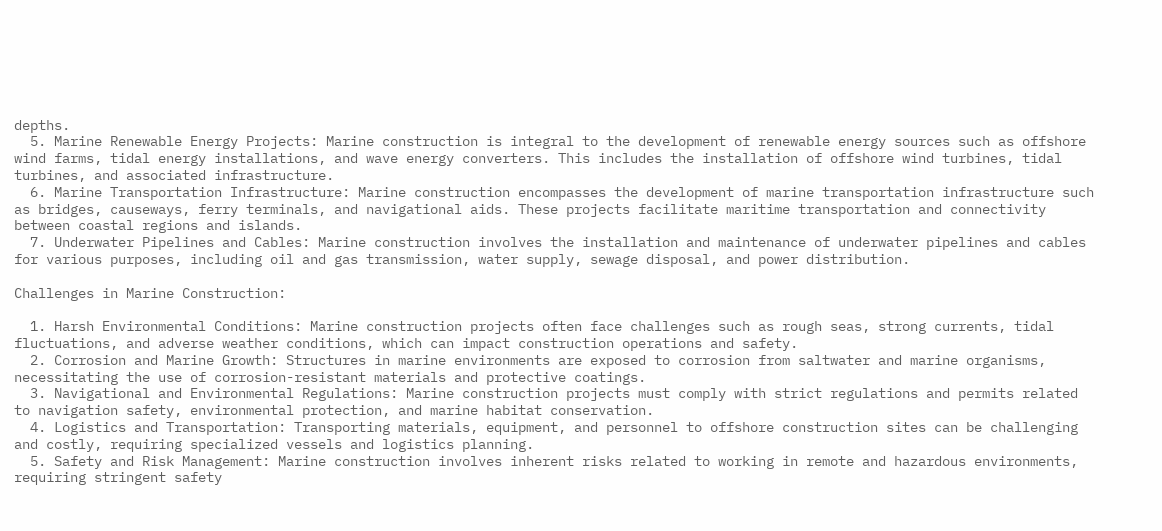depths.
  5. Marine Renewable Energy Projects: Marine construction is integral to the development of renewable energy sources such as offshore wind farms, tidal energy installations, and wave energy converters. This includes the installation of offshore wind turbines, tidal turbines, and associated infrastructure.
  6. Marine Transportation Infrastructure: Marine construction encompasses the development of marine transportation infrastructure such as bridges, causeways, ferry terminals, and navigational aids. These projects facilitate maritime transportation and connectivity between coastal regions and islands.
  7. Underwater Pipelines and Cables: Marine construction involves the installation and maintenance of underwater pipelines and cables for various purposes, including oil and gas transmission, water supply, sewage disposal, and power distribution.

Challenges in Marine Construction:

  1. Harsh Environmental Conditions: Marine construction projects often face challenges such as rough seas, strong currents, tidal fluctuations, and adverse weather conditions, which can impact construction operations and safety.
  2. Corrosion and Marine Growth: Structures in marine environments are exposed to corrosion from saltwater and marine organisms, necessitating the use of corrosion-resistant materials and protective coatings.
  3. Navigational and Environmental Regulations: Marine construction projects must comply with strict regulations and permits related to navigation safety, environmental protection, and marine habitat conservation.
  4. Logistics and Transportation: Transporting materials, equipment, and personnel to offshore construction sites can be challenging and costly, requiring specialized vessels and logistics planning.
  5. Safety and Risk Management: Marine construction involves inherent risks related to working in remote and hazardous environments, requiring stringent safety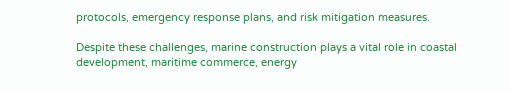protocols, emergency response plans, and risk mitigation measures.

Despite these challenges, marine construction plays a vital role in coastal development, maritime commerce, energy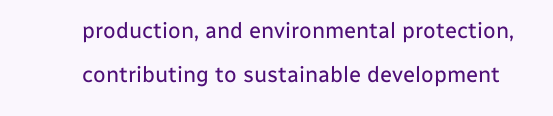production, and environmental protection, contributing to sustainable development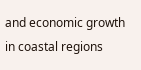and economic growth in coastal regions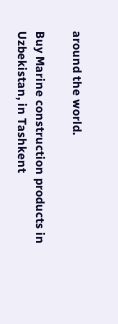around the world.

Buy Marine construction products in Uzbekistan, in Tashkent